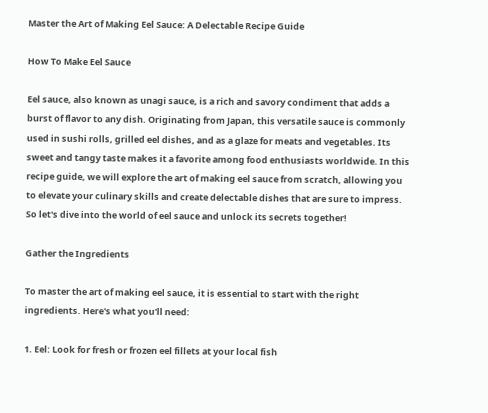Master the Art of Making Eel Sauce: A Delectable Recipe Guide

How To Make Eel Sauce

Eel sauce, also known as unagi sauce, is a rich and savory condiment that adds a burst of flavor to any dish. Originating from Japan, this versatile sauce is commonly used in sushi rolls, grilled eel dishes, and as a glaze for meats and vegetables. Its sweet and tangy taste makes it a favorite among food enthusiasts worldwide. In this recipe guide, we will explore the art of making eel sauce from scratch, allowing you to elevate your culinary skills and create delectable dishes that are sure to impress. So let's dive into the world of eel sauce and unlock its secrets together!

Gather the Ingredients

To master the art of making eel sauce, it is essential to start with the right ingredients. Here's what you'll need:

1. Eel: Look for fresh or frozen eel fillets at your local fish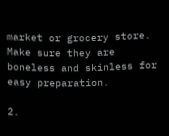market or grocery store. Make sure they are boneless and skinless for easy preparation.

2.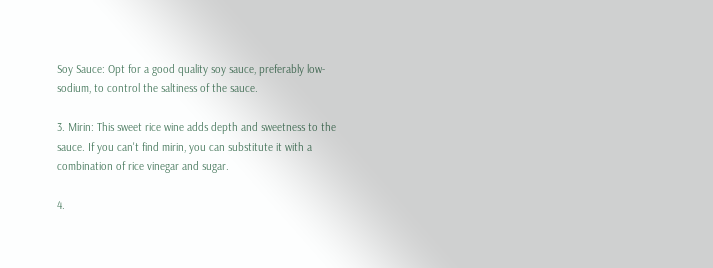Soy Sauce: Opt for a good quality soy sauce, preferably low-sodium, to control the saltiness of the sauce.

3. Mirin: This sweet rice wine adds depth and sweetness to the sauce. If you can't find mirin, you can substitute it with a combination of rice vinegar and sugar.

4.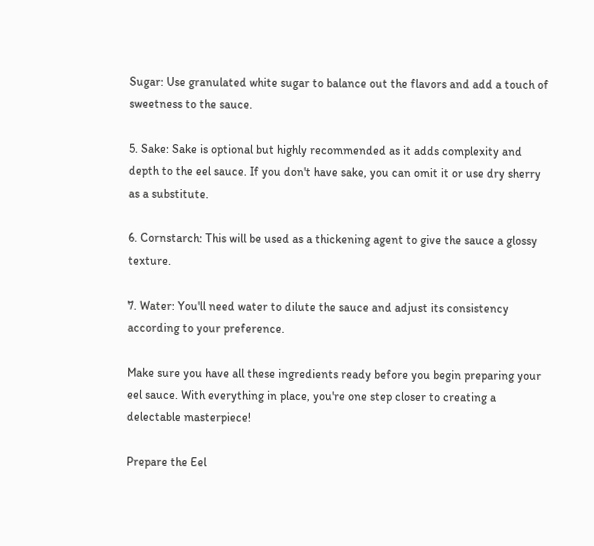Sugar: Use granulated white sugar to balance out the flavors and add a touch of sweetness to the sauce.

5. Sake: Sake is optional but highly recommended as it adds complexity and depth to the eel sauce. If you don't have sake, you can omit it or use dry sherry as a substitute.

6. Cornstarch: This will be used as a thickening agent to give the sauce a glossy texture.

7. Water: You'll need water to dilute the sauce and adjust its consistency according to your preference.

Make sure you have all these ingredients ready before you begin preparing your eel sauce. With everything in place, you're one step closer to creating a delectable masterpiece!

Prepare the Eel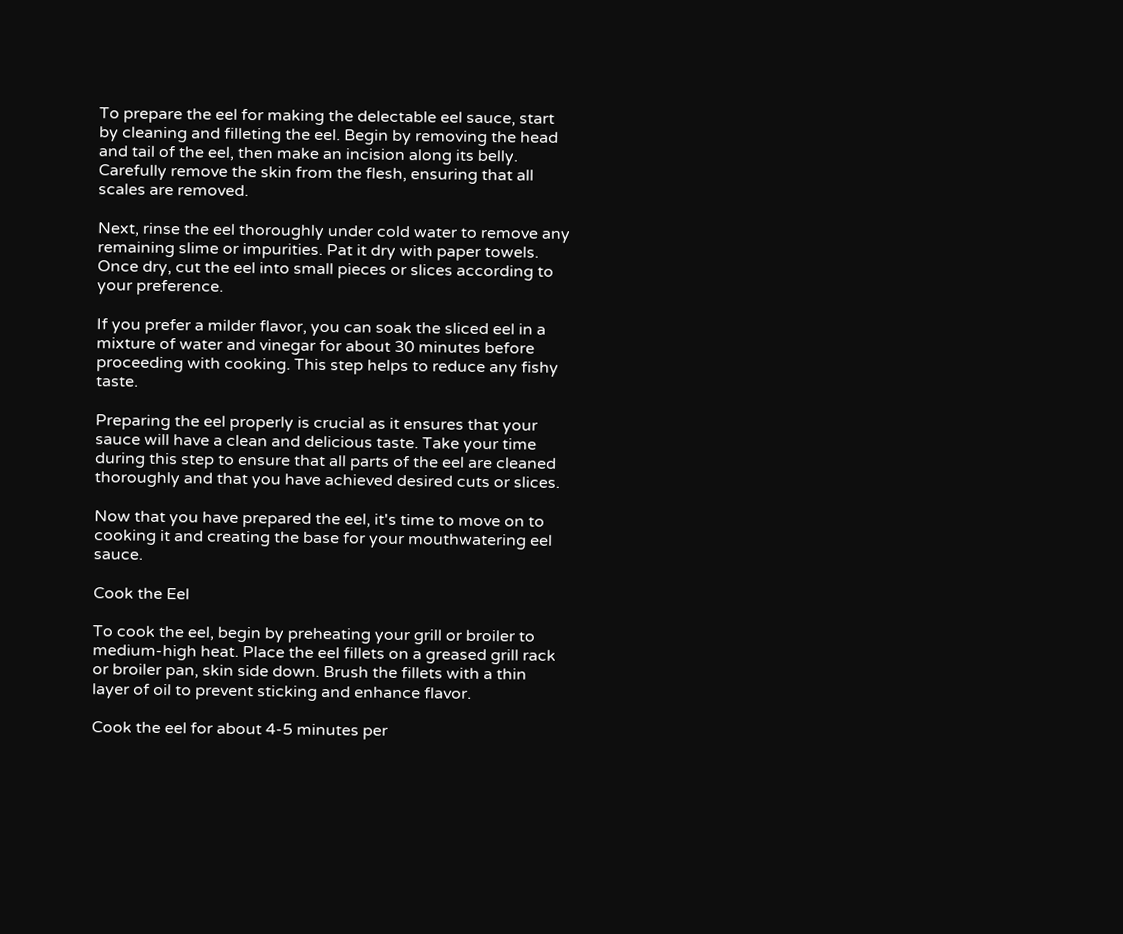To prepare the eel for making the delectable eel sauce, start by cleaning and filleting the eel. Begin by removing the head and tail of the eel, then make an incision along its belly. Carefully remove the skin from the flesh, ensuring that all scales are removed.

Next, rinse the eel thoroughly under cold water to remove any remaining slime or impurities. Pat it dry with paper towels. Once dry, cut the eel into small pieces or slices according to your preference.

If you prefer a milder flavor, you can soak the sliced eel in a mixture of water and vinegar for about 30 minutes before proceeding with cooking. This step helps to reduce any fishy taste.

Preparing the eel properly is crucial as it ensures that your sauce will have a clean and delicious taste. Take your time during this step to ensure that all parts of the eel are cleaned thoroughly and that you have achieved desired cuts or slices.

Now that you have prepared the eel, it's time to move on to cooking it and creating the base for your mouthwatering eel sauce.

Cook the Eel

To cook the eel, begin by preheating your grill or broiler to medium-high heat. Place the eel fillets on a greased grill rack or broiler pan, skin side down. Brush the fillets with a thin layer of oil to prevent sticking and enhance flavor.

Cook the eel for about 4-5 minutes per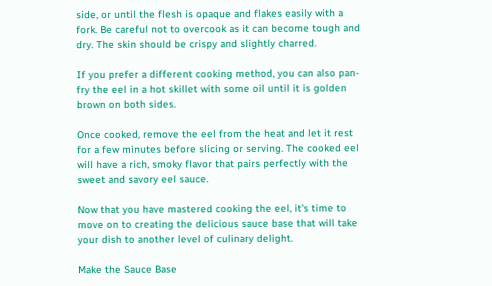side, or until the flesh is opaque and flakes easily with a fork. Be careful not to overcook as it can become tough and dry. The skin should be crispy and slightly charred.

If you prefer a different cooking method, you can also pan-fry the eel in a hot skillet with some oil until it is golden brown on both sides.

Once cooked, remove the eel from the heat and let it rest for a few minutes before slicing or serving. The cooked eel will have a rich, smoky flavor that pairs perfectly with the sweet and savory eel sauce.

Now that you have mastered cooking the eel, it's time to move on to creating the delicious sauce base that will take your dish to another level of culinary delight.

Make the Sauce Base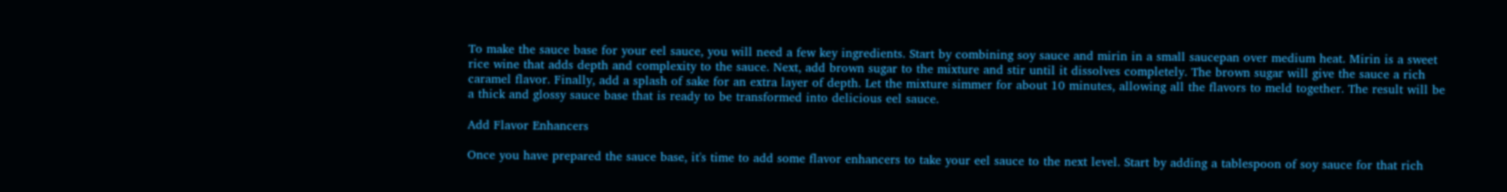To make the sauce base for your eel sauce, you will need a few key ingredients. Start by combining soy sauce and mirin in a small saucepan over medium heat. Mirin is a sweet rice wine that adds depth and complexity to the sauce. Next, add brown sugar to the mixture and stir until it dissolves completely. The brown sugar will give the sauce a rich caramel flavor. Finally, add a splash of sake for an extra layer of depth. Let the mixture simmer for about 10 minutes, allowing all the flavors to meld together. The result will be a thick and glossy sauce base that is ready to be transformed into delicious eel sauce.

Add Flavor Enhancers

Once you have prepared the sauce base, it's time to add some flavor enhancers to take your eel sauce to the next level. Start by adding a tablespoon of soy sauce for that rich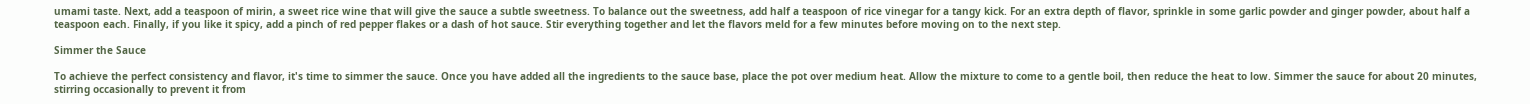umami taste. Next, add a teaspoon of mirin, a sweet rice wine that will give the sauce a subtle sweetness. To balance out the sweetness, add half a teaspoon of rice vinegar for a tangy kick. For an extra depth of flavor, sprinkle in some garlic powder and ginger powder, about half a teaspoon each. Finally, if you like it spicy, add a pinch of red pepper flakes or a dash of hot sauce. Stir everything together and let the flavors meld for a few minutes before moving on to the next step.

Simmer the Sauce

To achieve the perfect consistency and flavor, it's time to simmer the sauce. Once you have added all the ingredients to the sauce base, place the pot over medium heat. Allow the mixture to come to a gentle boil, then reduce the heat to low. Simmer the sauce for about 20 minutes, stirring occasionally to prevent it from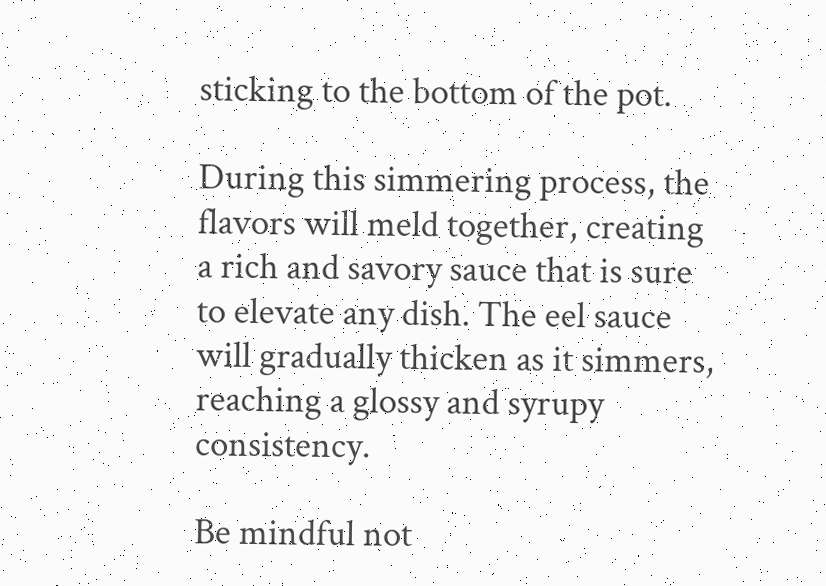sticking to the bottom of the pot.

During this simmering process, the flavors will meld together, creating a rich and savory sauce that is sure to elevate any dish. The eel sauce will gradually thicken as it simmers, reaching a glossy and syrupy consistency.

Be mindful not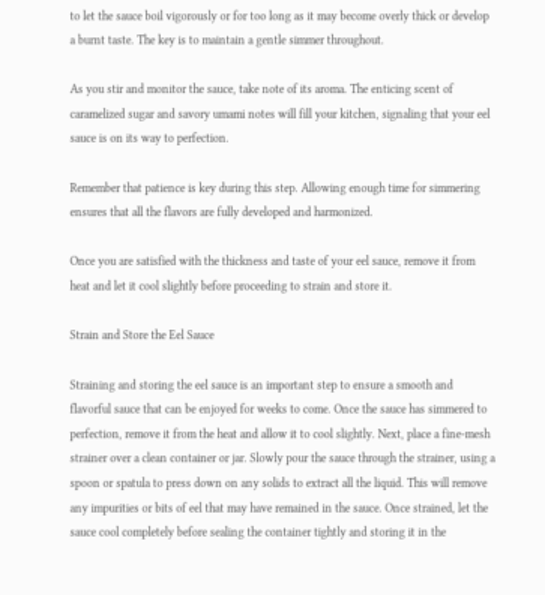to let the sauce boil vigorously or for too long as it may become overly thick or develop a burnt taste. The key is to maintain a gentle simmer throughout.

As you stir and monitor the sauce, take note of its aroma. The enticing scent of caramelized sugar and savory umami notes will fill your kitchen, signaling that your eel sauce is on its way to perfection.

Remember that patience is key during this step. Allowing enough time for simmering ensures that all the flavors are fully developed and harmonized.

Once you are satisfied with the thickness and taste of your eel sauce, remove it from heat and let it cool slightly before proceeding to strain and store it.

Strain and Store the Eel Sauce

Straining and storing the eel sauce is an important step to ensure a smooth and flavorful sauce that can be enjoyed for weeks to come. Once the sauce has simmered to perfection, remove it from the heat and allow it to cool slightly. Next, place a fine-mesh strainer over a clean container or jar. Slowly pour the sauce through the strainer, using a spoon or spatula to press down on any solids to extract all the liquid. This will remove any impurities or bits of eel that may have remained in the sauce. Once strained, let the sauce cool completely before sealing the container tightly and storing it in the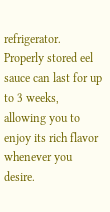refrigerator. Properly stored eel sauce can last for up to 3 weeks, allowing you to enjoy its rich flavor whenever you desire.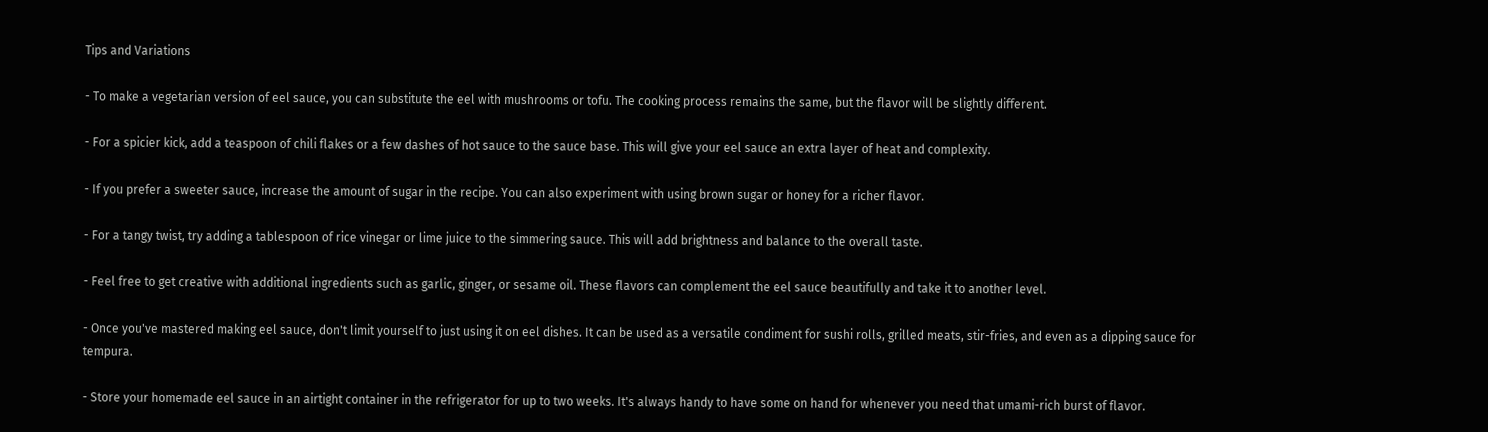Tips and Variations

- To make a vegetarian version of eel sauce, you can substitute the eel with mushrooms or tofu. The cooking process remains the same, but the flavor will be slightly different.

- For a spicier kick, add a teaspoon of chili flakes or a few dashes of hot sauce to the sauce base. This will give your eel sauce an extra layer of heat and complexity.

- If you prefer a sweeter sauce, increase the amount of sugar in the recipe. You can also experiment with using brown sugar or honey for a richer flavor.

- For a tangy twist, try adding a tablespoon of rice vinegar or lime juice to the simmering sauce. This will add brightness and balance to the overall taste.

- Feel free to get creative with additional ingredients such as garlic, ginger, or sesame oil. These flavors can complement the eel sauce beautifully and take it to another level.

- Once you've mastered making eel sauce, don't limit yourself to just using it on eel dishes. It can be used as a versatile condiment for sushi rolls, grilled meats, stir-fries, and even as a dipping sauce for tempura.

- Store your homemade eel sauce in an airtight container in the refrigerator for up to two weeks. It's always handy to have some on hand for whenever you need that umami-rich burst of flavor.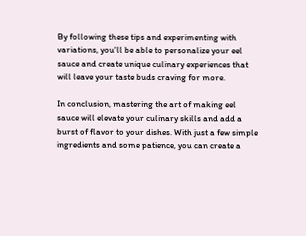By following these tips and experimenting with variations, you'll be able to personalize your eel sauce and create unique culinary experiences that will leave your taste buds craving for more.

In conclusion, mastering the art of making eel sauce will elevate your culinary skills and add a burst of flavor to your dishes. With just a few simple ingredients and some patience, you can create a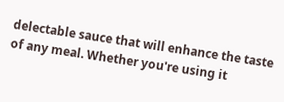delectable sauce that will enhance the taste of any meal. Whether you're using it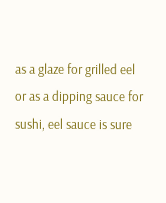as a glaze for grilled eel or as a dipping sauce for sushi, eel sauce is sure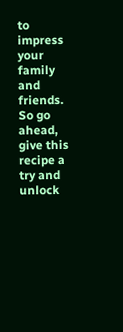to impress your family and friends. So go ahead, give this recipe a try and unlock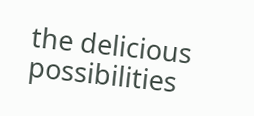the delicious possibilities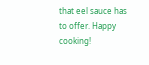that eel sauce has to offer. Happy cooking!